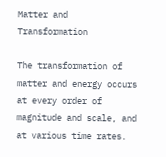Matter and Transformation

The transformation of matter and energy occurs at every order of magnitude and scale, and at various time rates.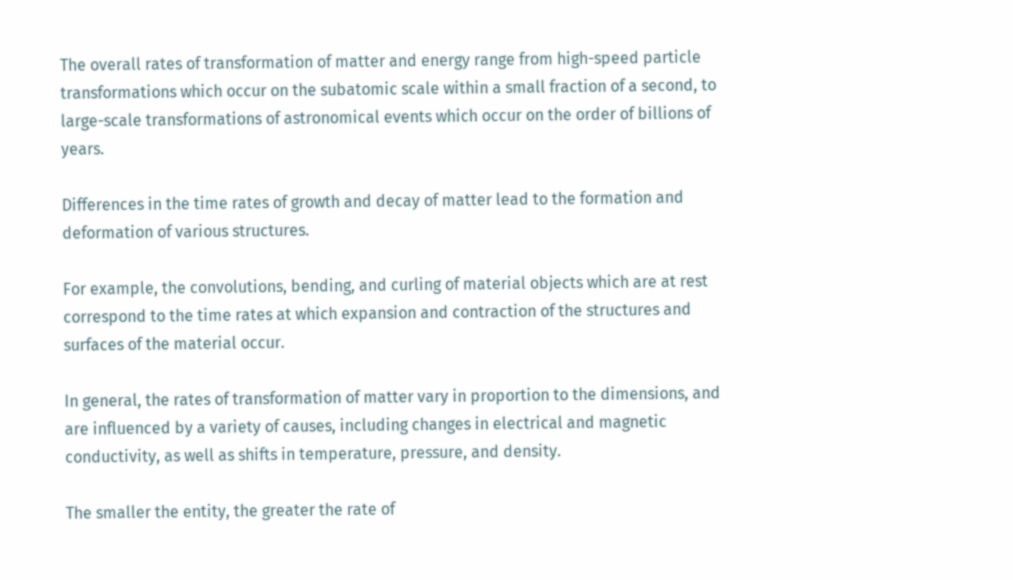The overall rates of transformation of matter and energy range from high-speed particle transformations which occur on the subatomic scale within a small fraction of a second, to large-scale transformations of astronomical events which occur on the order of billions of years.

Differences in the time rates of growth and decay of matter lead to the formation and deformation of various structures.

For example, the convolutions, bending, and curling of material objects which are at rest correspond to the time rates at which expansion and contraction of the structures and surfaces of the material occur.

In general, the rates of transformation of matter vary in proportion to the dimensions, and are influenced by a variety of causes, including changes in electrical and magnetic conductivity, as well as shifts in temperature, pressure, and density.

The smaller the entity, the greater the rate of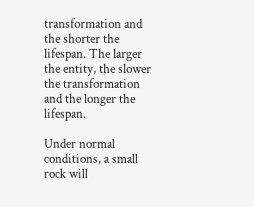transformation and the shorter the lifespan. The larger the entity, the slower the transformation and the longer the lifespan.

Under normal conditions, a small rock will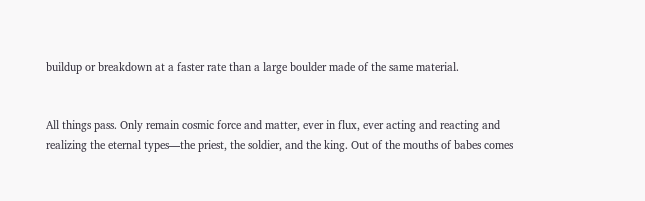buildup or breakdown at a faster rate than a large boulder made of the same material.


All things pass. Only remain cosmic force and matter, ever in flux, ever acting and reacting and realizing the eternal types—the priest, the soldier, and the king. Out of the mouths of babes comes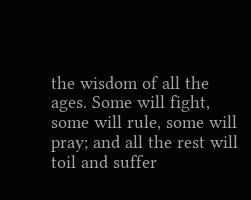the wisdom of all the ages. Some will fight, some will rule, some will pray; and all the rest will toil and suffer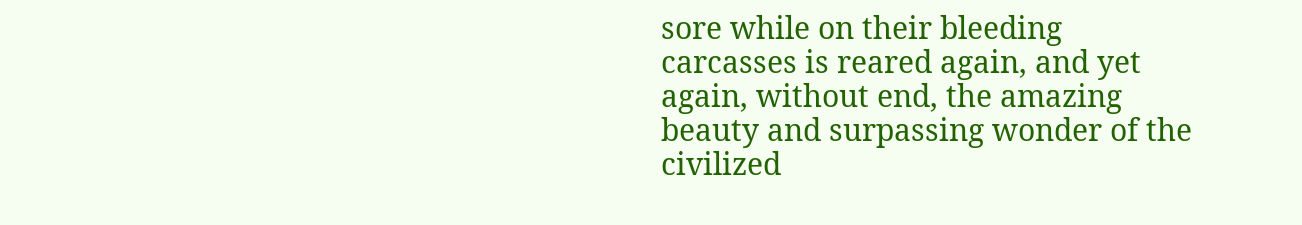sore while on their bleeding carcasses is reared again, and yet again, without end, the amazing beauty and surpassing wonder of the civilized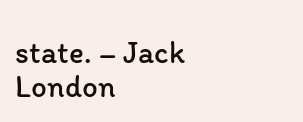state. – Jack London